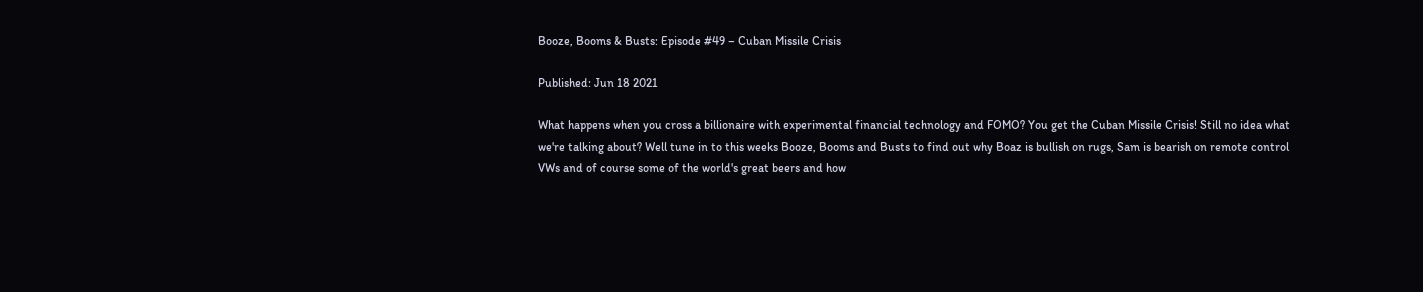Booze, Booms & Busts: Episode #49 – Cuban Missile Crisis

Published: Jun 18 2021

What happens when you cross a billionaire with experimental financial technology and FOMO? You get the Cuban Missile Crisis! Still no idea what we're talking about? Well tune in to this weeks Booze, Booms and Busts to find out why Boaz is bullish on rugs, Sam is bearish on remote control VWs and of course some of the world's great beers and how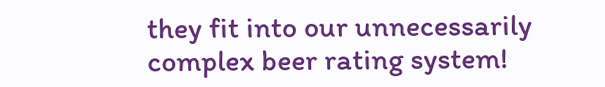they fit into our unnecessarily complex beer rating system!